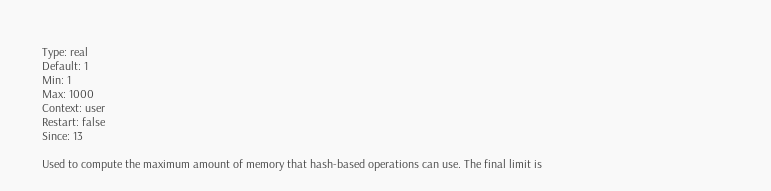Type: real
Default: 1
Min: 1
Max: 1000
Context: user
Restart: false
Since: 13

Used to compute the maximum amount of memory that hash-based operations can use. The final limit is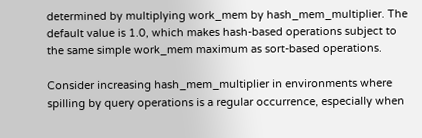determined by multiplying work_mem by hash_mem_multiplier. The default value is 1.0, which makes hash-based operations subject to the same simple work_mem maximum as sort-based operations.

Consider increasing hash_mem_multiplier in environments where spilling by query operations is a regular occurrence, especially when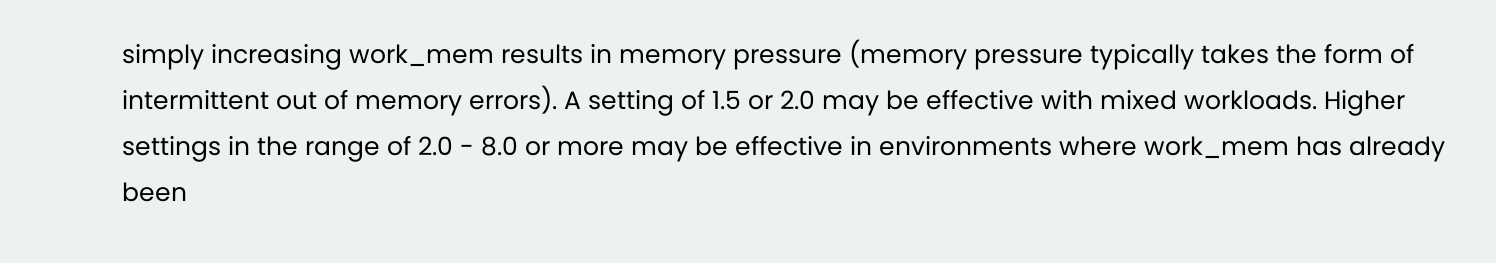simply increasing work_mem results in memory pressure (memory pressure typically takes the form of intermittent out of memory errors). A setting of 1.5 or 2.0 may be effective with mixed workloads. Higher settings in the range of 2.0 - 8.0 or more may be effective in environments where work_mem has already been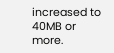increased to 40MB or more.